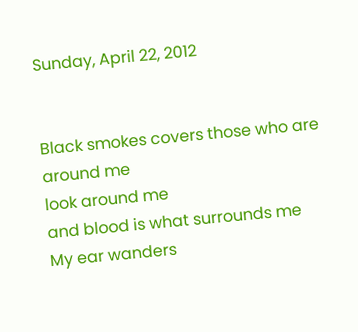Sunday, April 22, 2012


Black smokes covers those who are around me
look around me
and blood is what surrounds me
My ear wanders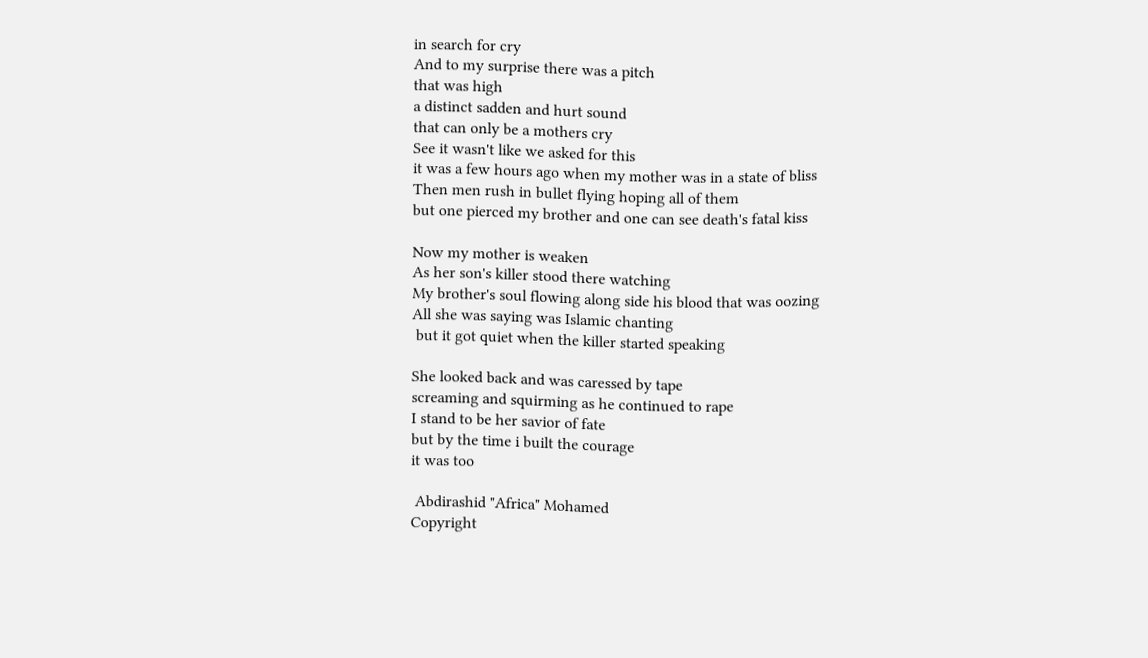in search for cry
And to my surprise there was a pitch
that was high
a distinct sadden and hurt sound
that can only be a mothers cry
See it wasn't like we asked for this
it was a few hours ago when my mother was in a state of bliss
Then men rush in bullet flying hoping all of them
but one pierced my brother and one can see death's fatal kiss

Now my mother is weaken
As her son's killer stood there watching
My brother's soul flowing along side his blood that was oozing
All she was saying was Islamic chanting
 but it got quiet when the killer started speaking

She looked back and was caressed by tape
screaming and squirming as he continued to rape
I stand to be her savior of fate
but by the time i built the courage
it was too

 Abdirashid "Africa" Mohamed
Copyright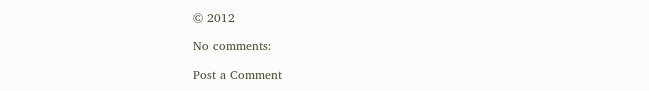© 2012

No comments:

Post a Comment